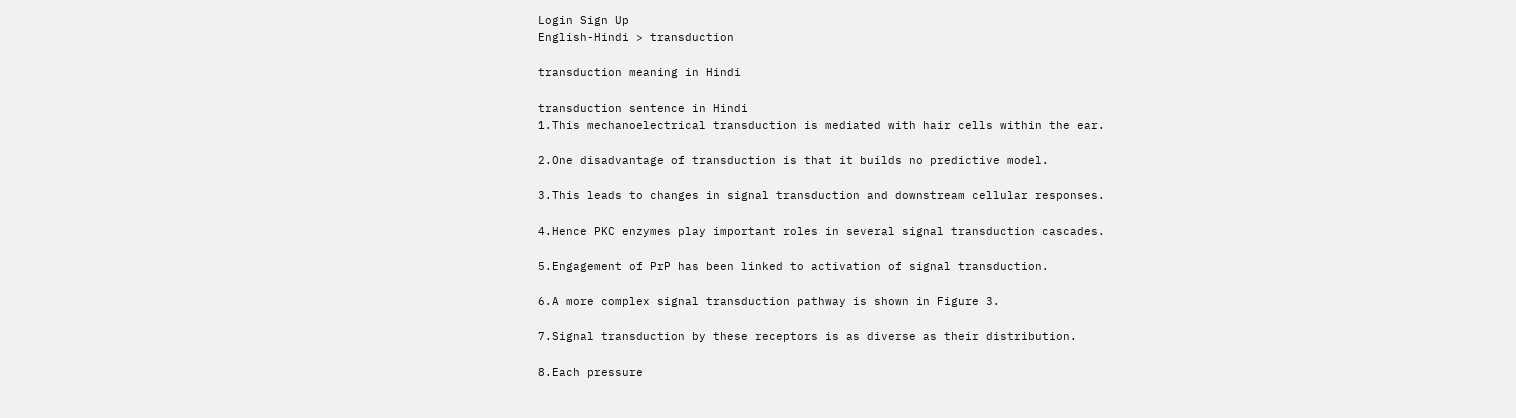Login Sign Up
English-Hindi > transduction

transduction meaning in Hindi

transduction sentence in Hindi
1.This mechanoelectrical transduction is mediated with hair cells within the ear.

2.One disadvantage of transduction is that it builds no predictive model.

3.This leads to changes in signal transduction and downstream cellular responses.

4.Hence PKC enzymes play important roles in several signal transduction cascades.

5.Engagement of PrP has been linked to activation of signal transduction.

6.A more complex signal transduction pathway is shown in Figure 3.

7.Signal transduction by these receptors is as diverse as their distribution.

8.Each pressure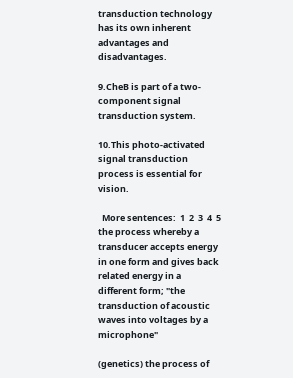transduction technology has its own inherent advantages and disadvantages.

9.CheB is part of a two-component signal transduction system.

10.This photo-activated signal transduction process is essential for vision.

  More sentences:  1  2  3  4  5
the process whereby a transducer accepts energy in one form and gives back related energy in a different form; "the transduction of acoustic waves into voltages by a microphone"

(genetics) the process of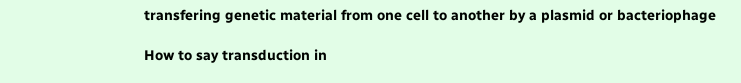transfering genetic material from one cell to another by a plasmid or bacteriophage

How to say transduction in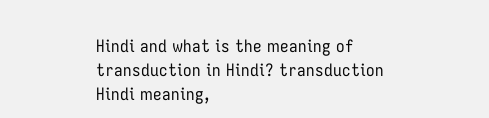Hindi and what is the meaning of transduction in Hindi? transduction Hindi meaning,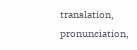translation, pronunciation,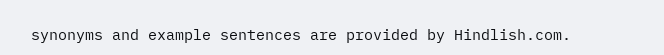synonyms and example sentences are provided by Hindlish.com.